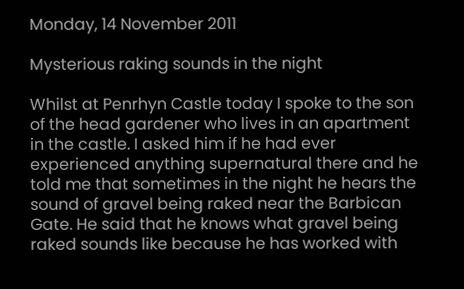Monday, 14 November 2011

Mysterious raking sounds in the night

Whilst at Penrhyn Castle today I spoke to the son of the head gardener who lives in an apartment in the castle. I asked him if he had ever experienced anything supernatural there and he told me that sometimes in the night he hears the sound of gravel being raked near the Barbican Gate. He said that he knows what gravel being raked sounds like because he has worked with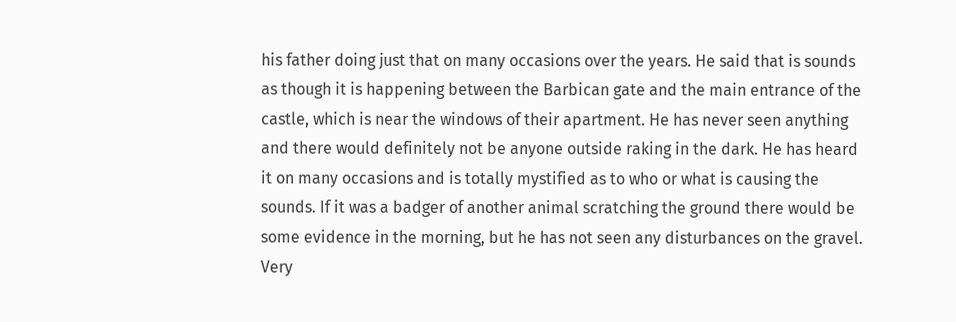his father doing just that on many occasions over the years. He said that is sounds as though it is happening between the Barbican gate and the main entrance of the castle, which is near the windows of their apartment. He has never seen anything and there would definitely not be anyone outside raking in the dark. He has heard it on many occasions and is totally mystified as to who or what is causing the sounds. If it was a badger of another animal scratching the ground there would be some evidence in the morning, but he has not seen any disturbances on the gravel. Very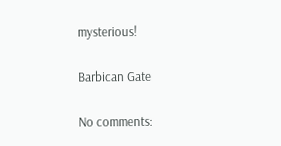mysterious!

Barbican Gate

No comments: